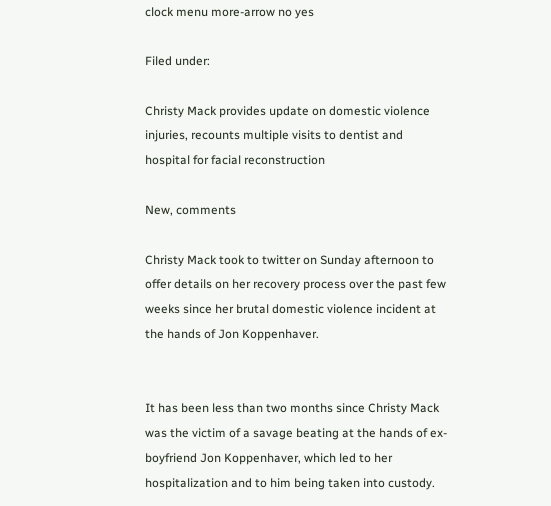clock menu more-arrow no yes

Filed under:

Christy Mack provides update on domestic violence injuries, recounts multiple visits to dentist and hospital for facial reconstruction

New, comments

Christy Mack took to twitter on Sunday afternoon to offer details on her recovery process over the past few weeks since her brutal domestic violence incident at the hands of Jon Koppenhaver.


It has been less than two months since Christy Mack was the victim of a savage beating at the hands of ex-boyfriend Jon Koppenhaver, which led to her hospitalization and to him being taken into custody.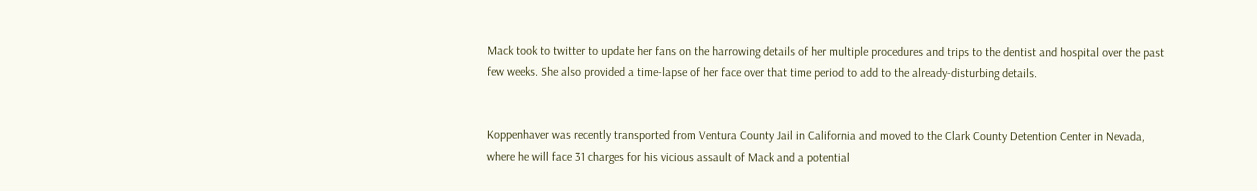Mack took to twitter to update her fans on the harrowing details of her multiple procedures and trips to the dentist and hospital over the past few weeks. She also provided a time-lapse of her face over that time period to add to the already-disturbing details.


Koppenhaver was recently transported from Ventura County Jail in California and moved to the Clark County Detention Center in Nevada, where he will face 31 charges for his vicious assault of Mack and a potential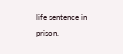life sentence in prison.